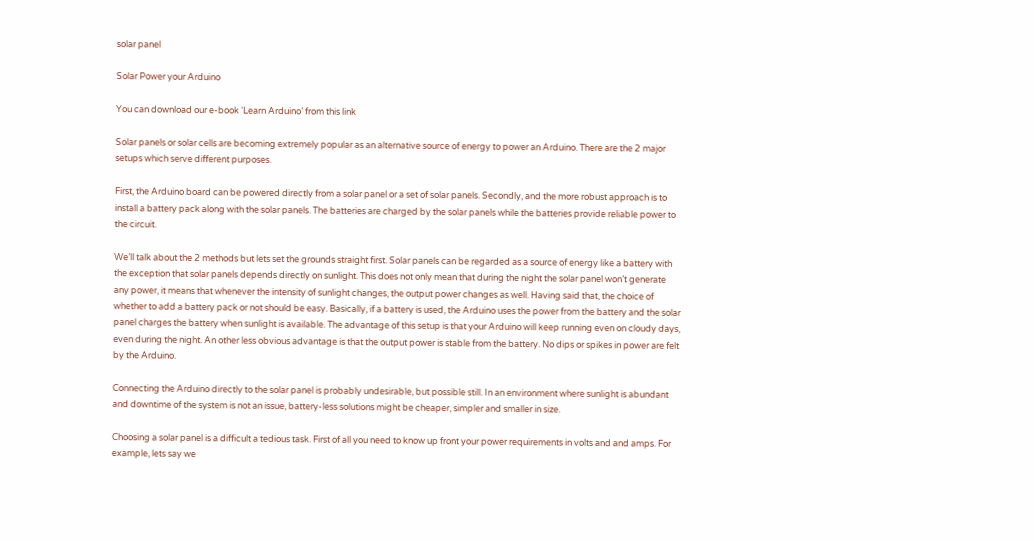solar panel

Solar Power your Arduino

You can download our e-book ‘Learn Arduino’ from this link

Solar panels or solar cells are becoming extremely popular as an alternative source of energy to power an Arduino. There are the 2 major setups which serve different purposes.

First, the Arduino board can be powered directly from a solar panel or a set of solar panels. Secondly, and the more robust approach is to install a battery pack along with the solar panels. The batteries are charged by the solar panels while the batteries provide reliable power to the circuit.

We’ll talk about the 2 methods but lets set the grounds straight first. Solar panels can be regarded as a source of energy like a battery with the exception that solar panels depends directly on sunlight. This does not only mean that during the night the solar panel won’t generate any power, it means that whenever the intensity of sunlight changes, the output power changes as well. Having said that, the choice of whether to add a battery pack or not should be easy. Basically, if a battery is used, the Arduino uses the power from the battery and the solar panel charges the battery when sunlight is available. The advantage of this setup is that your Arduino will keep running even on cloudy days, even during the night. An other less obvious advantage is that the output power is stable from the battery. No dips or spikes in power are felt by the Arduino.

Connecting the Arduino directly to the solar panel is probably undesirable, but possible still. In an environment where sunlight is abundant and downtime of the system is not an issue, battery-less solutions might be cheaper, simpler and smaller in size.

Choosing a solar panel is a difficult a tedious task. First of all you need to know up front your power requirements in volts and and amps. For example, lets say we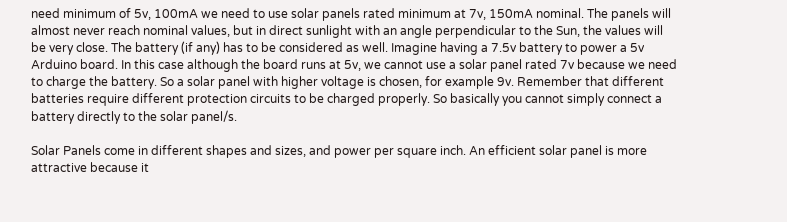need minimum of 5v, 100mA we need to use solar panels rated minimum at 7v, 150mA nominal. The panels will almost never reach nominal values, but in direct sunlight with an angle perpendicular to the Sun, the values will be very close. The battery (if any) has to be considered as well. Imagine having a 7.5v battery to power a 5v Arduino board. In this case although the board runs at 5v, we cannot use a solar panel rated 7v because we need to charge the battery. So a solar panel with higher voltage is chosen, for example 9v. Remember that different batteries require different protection circuits to be charged properly. So basically you cannot simply connect a battery directly to the solar panel/s.

Solar Panels come in different shapes and sizes, and power per square inch. An efficient solar panel is more attractive because it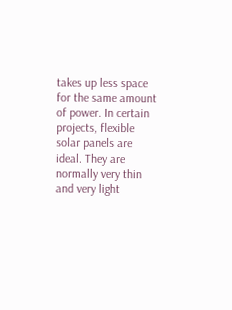takes up less space for the same amount of power. In certain projects, flexible solar panels are ideal. They are normally very thin and very light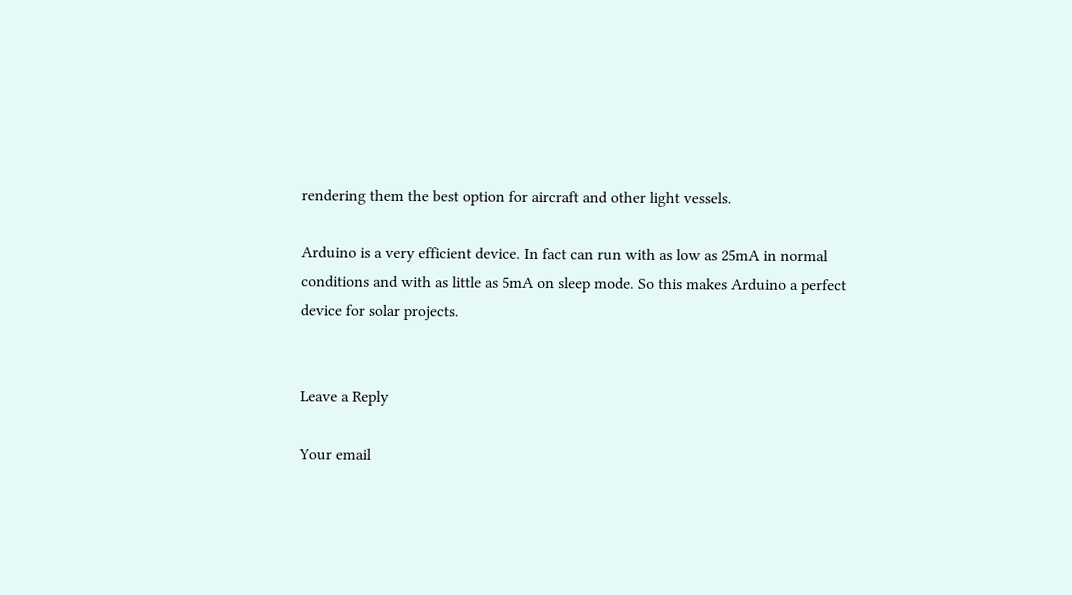rendering them the best option for aircraft and other light vessels.

Arduino is a very efficient device. In fact can run with as low as 25mA in normal conditions and with as little as 5mA on sleep mode. So this makes Arduino a perfect device for solar projects.


Leave a Reply

Your email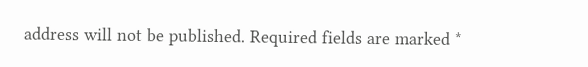address will not be published. Required fields are marked *